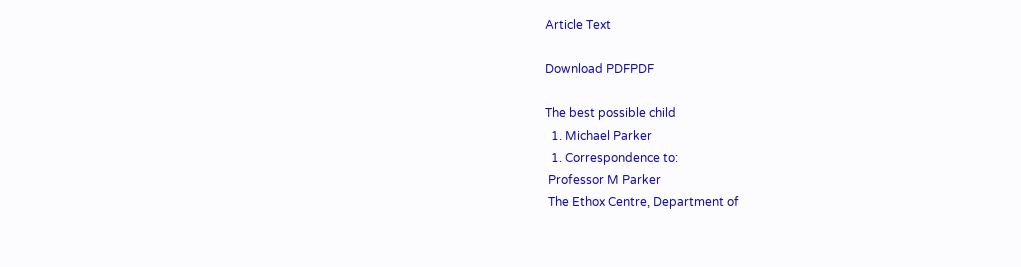Article Text

Download PDFPDF

The best possible child
  1. Michael Parker
  1. Correspondence to:
 Professor M Parker
 The Ethox Centre, Department of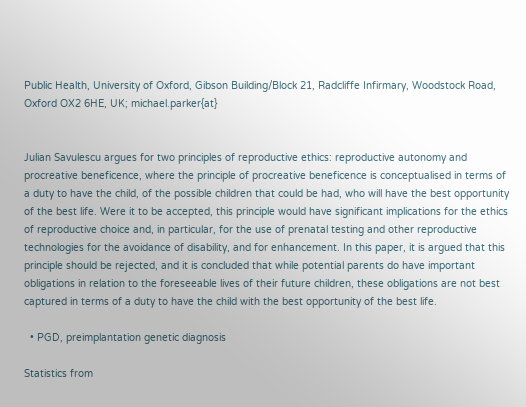Public Health, University of Oxford, Gibson Building/Block 21, Radcliffe Infirmary, Woodstock Road, Oxford OX2 6HE, UK; michael.parker{at}


Julian Savulescu argues for two principles of reproductive ethics: reproductive autonomy and procreative beneficence, where the principle of procreative beneficence is conceptualised in terms of a duty to have the child, of the possible children that could be had, who will have the best opportunity of the best life. Were it to be accepted, this principle would have significant implications for the ethics of reproductive choice and, in particular, for the use of prenatal testing and other reproductive technologies for the avoidance of disability, and for enhancement. In this paper, it is argued that this principle should be rejected, and it is concluded that while potential parents do have important obligations in relation to the foreseeable lives of their future children, these obligations are not best captured in terms of a duty to have the child with the best opportunity of the best life.

  • PGD, preimplantation genetic diagnosis

Statistics from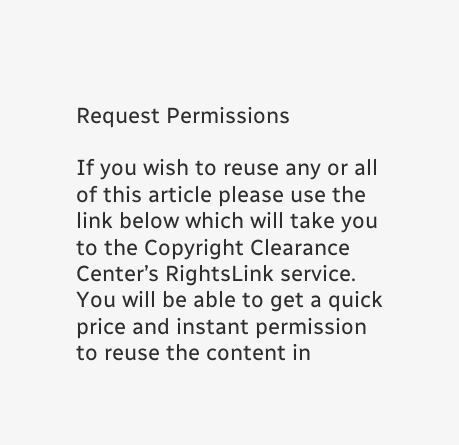Request Permissions

If you wish to reuse any or all of this article please use the link below which will take you to the Copyright Clearance Center’s RightsLink service. You will be able to get a quick price and instant permission to reuse the content in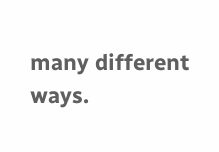many different ways.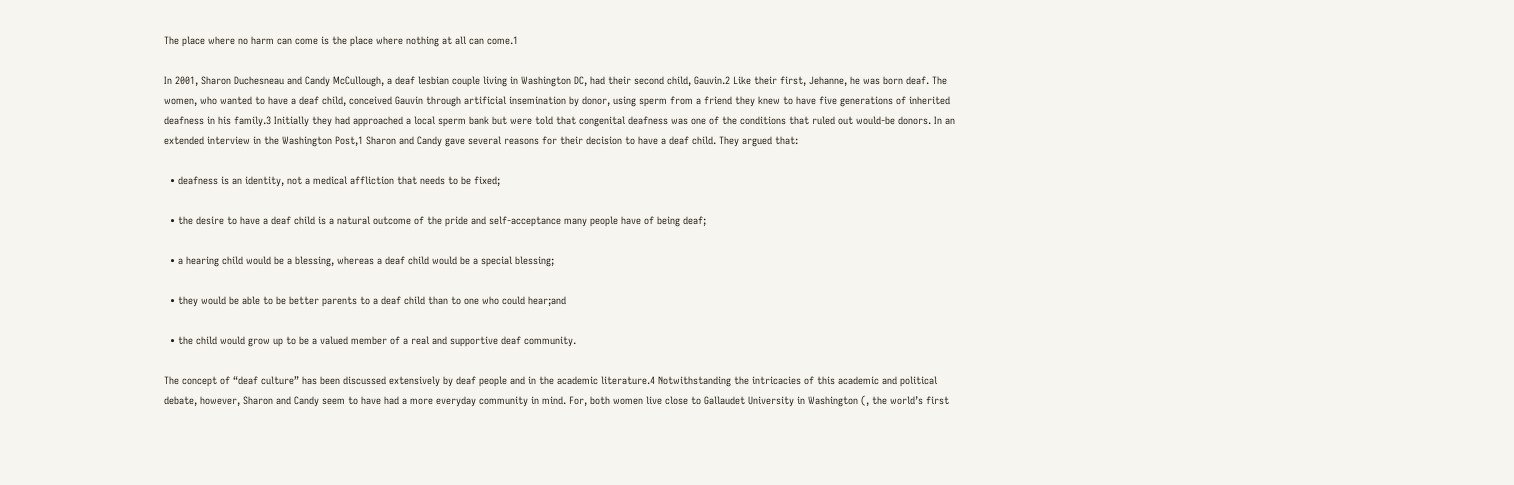The place where no harm can come is the place where nothing at all can come.1

In 2001, Sharon Duchesneau and Candy McCullough, a deaf lesbian couple living in Washington DC, had their second child, Gauvin.2 Like their first, Jehanne, he was born deaf. The women, who wanted to have a deaf child, conceived Gauvin through artificial insemination by donor, using sperm from a friend they knew to have five generations of inherited deafness in his family.3 Initially they had approached a local sperm bank but were told that congenital deafness was one of the conditions that ruled out would-be donors. In an extended interview in the Washington Post,1 Sharon and Candy gave several reasons for their decision to have a deaf child. They argued that:

  • deafness is an identity, not a medical affliction that needs to be fixed;

  • the desire to have a deaf child is a natural outcome of the pride and self-acceptance many people have of being deaf;

  • a hearing child would be a blessing, whereas a deaf child would be a special blessing;

  • they would be able to be better parents to a deaf child than to one who could hear;and

  • the child would grow up to be a valued member of a real and supportive deaf community.

The concept of “deaf culture” has been discussed extensively by deaf people and in the academic literature.4 Notwithstanding the intricacies of this academic and political debate, however, Sharon and Candy seem to have had a more everyday community in mind. For, both women live close to Gallaudet University in Washington (, the world’s first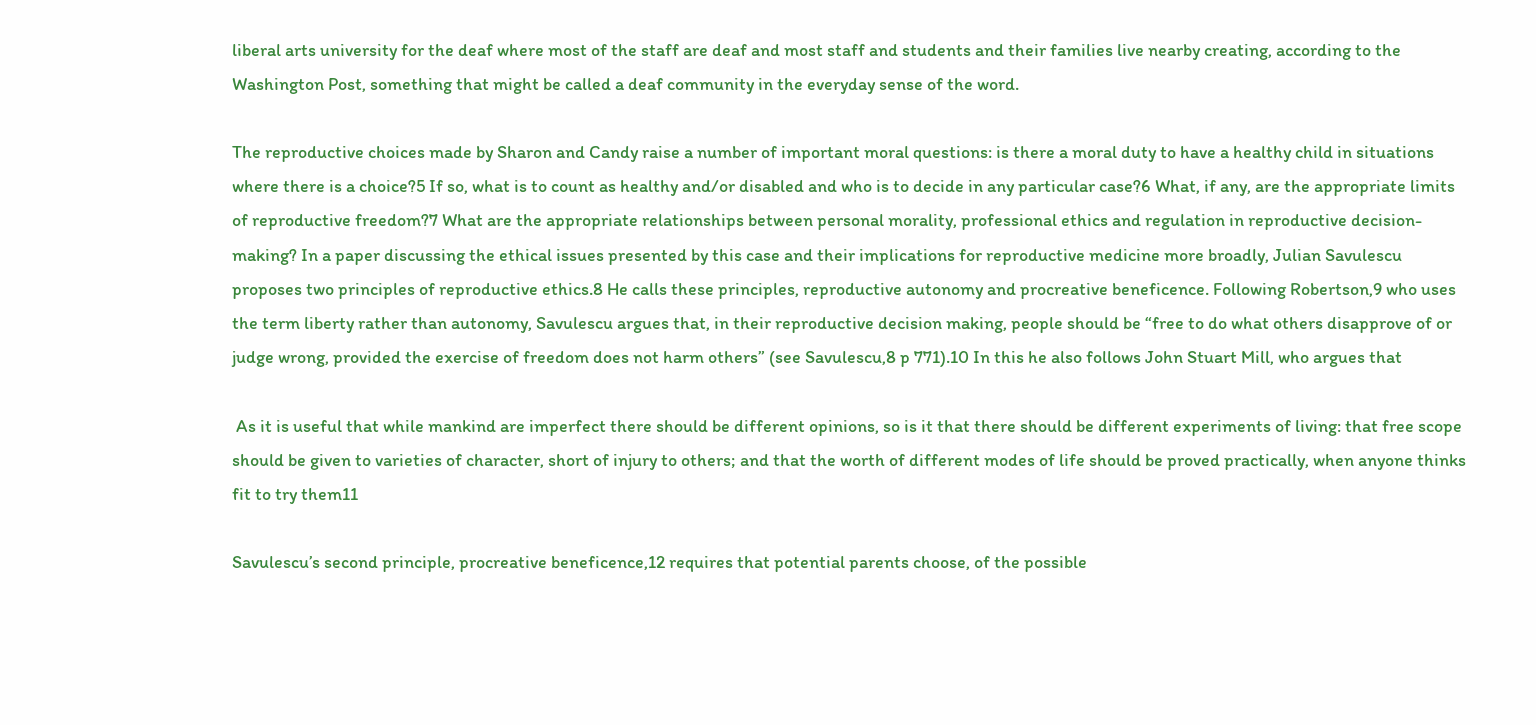liberal arts university for the deaf where most of the staff are deaf and most staff and students and their families live nearby creating, according to the Washington Post, something that might be called a deaf community in the everyday sense of the word.

The reproductive choices made by Sharon and Candy raise a number of important moral questions: is there a moral duty to have a healthy child in situations where there is a choice?5 If so, what is to count as healthy and/or disabled and who is to decide in any particular case?6 What, if any, are the appropriate limits of reproductive freedom?7 What are the appropriate relationships between personal morality, professional ethics and regulation in reproductive decision-making? In a paper discussing the ethical issues presented by this case and their implications for reproductive medicine more broadly, Julian Savulescu proposes two principles of reproductive ethics.8 He calls these principles, reproductive autonomy and procreative beneficence. Following Robertson,9 who uses the term liberty rather than autonomy, Savulescu argues that, in their reproductive decision making, people should be “free to do what others disapprove of or judge wrong, provided the exercise of freedom does not harm others” (see Savulescu,8 p 771).10 In this he also follows John Stuart Mill, who argues that

 As it is useful that while mankind are imperfect there should be different opinions, so is it that there should be different experiments of living: that free scope should be given to varieties of character, short of injury to others; and that the worth of different modes of life should be proved practically, when anyone thinks fit to try them11

Savulescu’s second principle, procreative beneficence,12 requires that potential parents choose, of the possible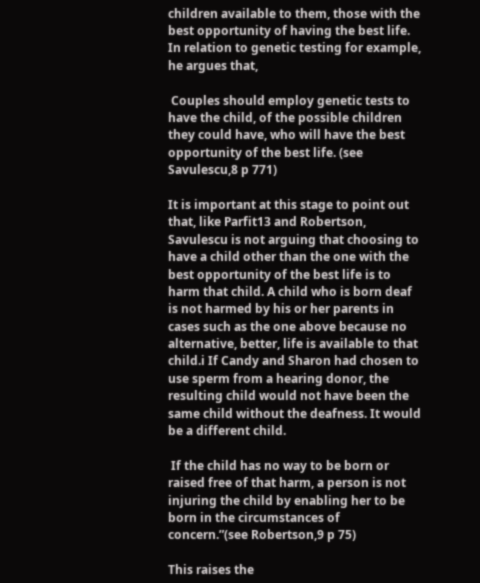children available to them, those with the best opportunity of having the best life. In relation to genetic testing for example, he argues that,

 Couples should employ genetic tests to have the child, of the possible children they could have, who will have the best opportunity of the best life. (see Savulescu,8 p 771)

It is important at this stage to point out that, like Parfit13 and Robertson, Savulescu is not arguing that choosing to have a child other than the one with the best opportunity of the best life is to harm that child. A child who is born deaf is not harmed by his or her parents in cases such as the one above because no alternative, better, life is available to that child.i If Candy and Sharon had chosen to use sperm from a hearing donor, the resulting child would not have been the same child without the deafness. It would be a different child.

 If the child has no way to be born or raised free of that harm, a person is not injuring the child by enabling her to be born in the circumstances of concern.”(see Robertson,9 p 75)

This raises the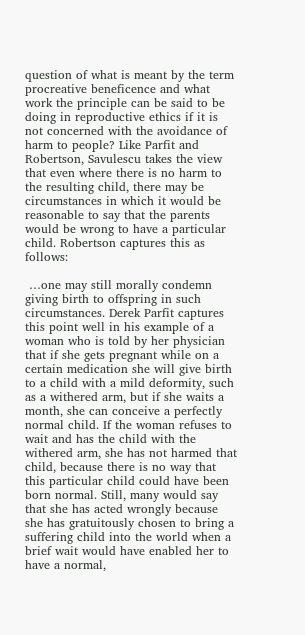question of what is meant by the term procreative beneficence and what work the principle can be said to be doing in reproductive ethics if it is not concerned with the avoidance of harm to people? Like Parfit and Robertson, Savulescu takes the view that even where there is no harm to the resulting child, there may be circumstances in which it would be reasonable to say that the parents would be wrong to have a particular child. Robertson captures this as follows:

 …one may still morally condemn giving birth to offspring in such circumstances. Derek Parfit captures this point well in his example of a woman who is told by her physician that if she gets pregnant while on a certain medication she will give birth to a child with a mild deformity, such as a withered arm, but if she waits a month, she can conceive a perfectly normal child. If the woman refuses to wait and has the child with the withered arm, she has not harmed that child, because there is no way that this particular child could have been born normal. Still, many would say that she has acted wrongly because she has gratuitously chosen to bring a suffering child into the world when a brief wait would have enabled her to have a normal,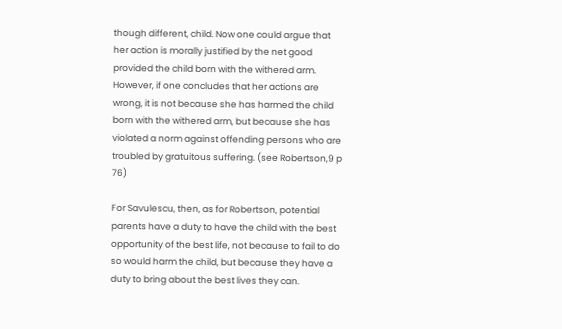though different, child. Now one could argue that her action is morally justified by the net good provided the child born with the withered arm. However, if one concludes that her actions are wrong, it is not because she has harmed the child born with the withered arm, but because she has violated a norm against offending persons who are troubled by gratuitous suffering. (see Robertson,9 p 76)

For Savulescu, then, as for Robertson, potential parents have a duty to have the child with the best opportunity of the best life, not because to fail to do so would harm the child, but because they have a duty to bring about the best lives they can.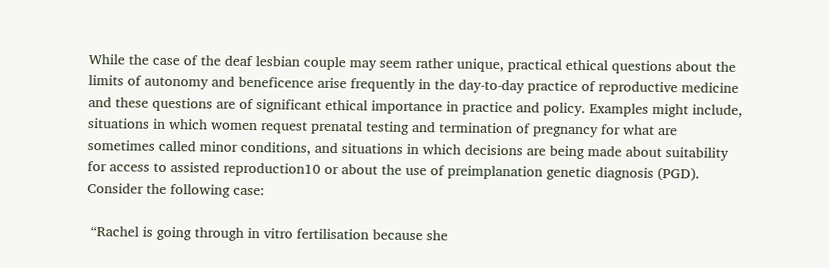While the case of the deaf lesbian couple may seem rather unique, practical ethical questions about the limits of autonomy and beneficence arise frequently in the day-to-day practice of reproductive medicine and these questions are of significant ethical importance in practice and policy. Examples might include, situations in which women request prenatal testing and termination of pregnancy for what are sometimes called minor conditions, and situations in which decisions are being made about suitability for access to assisted reproduction10 or about the use of preimplanation genetic diagnosis (PGD). Consider the following case:

 “Rachel is going through in vitro fertilisation because she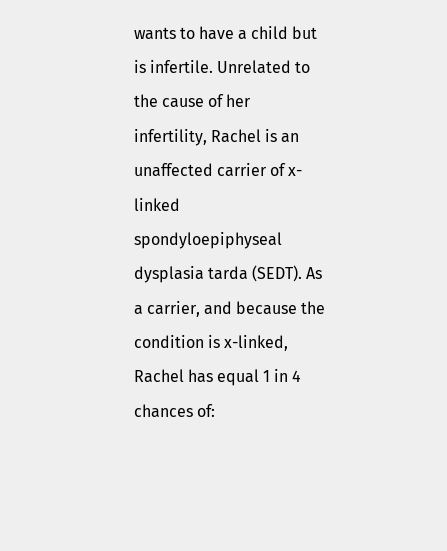wants to have a child but is infertile. Unrelated to the cause of her infertility, Rachel is an unaffected carrier of x-linked spondyloepiphyseal dysplasia tarda (SEDT). As a carrier, and because the condition is x-linked, Rachel has equal 1 in 4 chances of: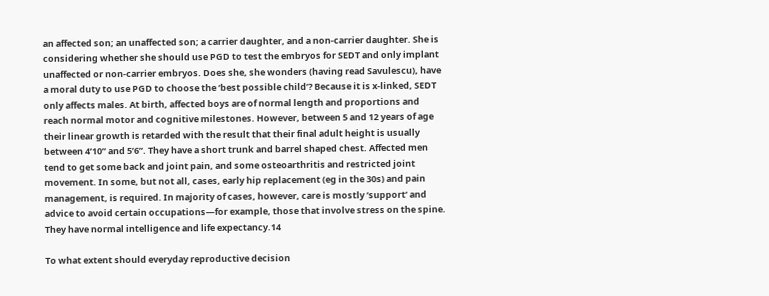an affected son; an unaffected son; a carrier daughter, and a non-carrier daughter. She is considering whether she should use PGD to test the embryos for SEDT and only implant unaffected or non-carrier embryos. Does she, she wonders (having read Savulescu), have a moral duty to use PGD to choose the ‘best possible child’? Because it is x-linked, SEDT only affects males. At birth, affected boys are of normal length and proportions and reach normal motor and cognitive milestones. However, between 5 and 12 years of age their linear growth is retarded with the result that their final adult height is usually between 4’10” and 5’6”. They have a short trunk and barrel shaped chest. Affected men tend to get some back and joint pain, and some osteoarthritis and restricted joint movement. In some, but not all, cases, early hip replacement (eg in the 30s) and pain management, is required. In majority of cases, however, care is mostly ‘support’ and advice to avoid certain occupations—for example, those that involve stress on the spine. They have normal intelligence and life expectancy.14

To what extent should everyday reproductive decision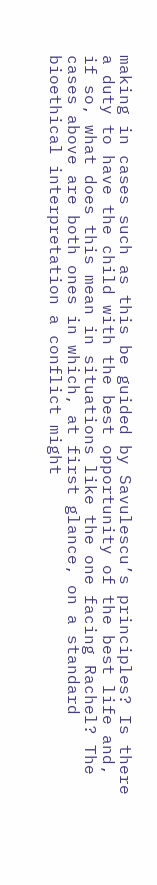making in cases such as this be guided by Savulescu’s principles? Is there a duty to have the child with the best opportunity of the best life and, if so, what does this mean in situations like the one facing Rachel? The cases above are both ones in which, at first glance, on a standard bioethical interpretation a conflict might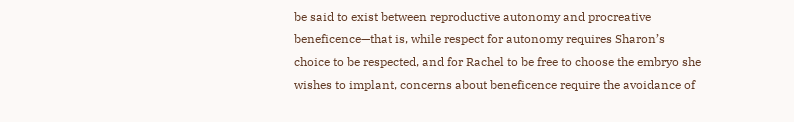be said to exist between reproductive autonomy and procreative beneficence—that is, while respect for autonomy requires Sharon’s choice to be respected, and for Rachel to be free to choose the embryo she wishes to implant, concerns about beneficence require the avoidance of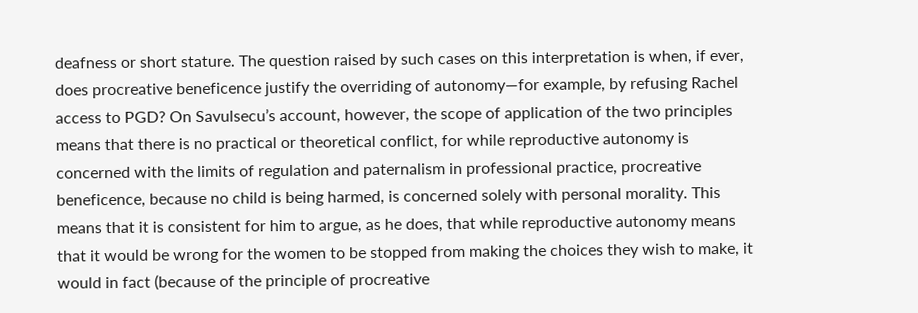deafness or short stature. The question raised by such cases on this interpretation is when, if ever, does procreative beneficence justify the overriding of autonomy—for example, by refusing Rachel access to PGD? On Savulsecu’s account, however, the scope of application of the two principles means that there is no practical or theoretical conflict, for while reproductive autonomy is concerned with the limits of regulation and paternalism in professional practice, procreative beneficence, because no child is being harmed, is concerned solely with personal morality. This means that it is consistent for him to argue, as he does, that while reproductive autonomy means that it would be wrong for the women to be stopped from making the choices they wish to make, it would in fact (because of the principle of procreative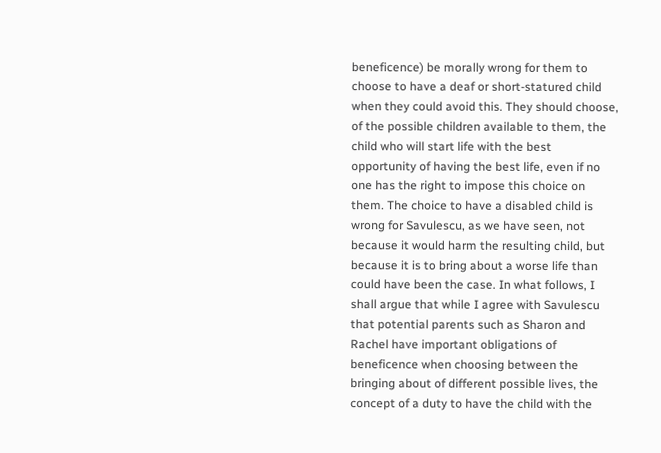beneficence) be morally wrong for them to choose to have a deaf or short-statured child when they could avoid this. They should choose, of the possible children available to them, the child who will start life with the best opportunity of having the best life, even if no one has the right to impose this choice on them. The choice to have a disabled child is wrong for Savulescu, as we have seen, not because it would harm the resulting child, but because it is to bring about a worse life than could have been the case. In what follows, I shall argue that while I agree with Savulescu that potential parents such as Sharon and Rachel have important obligations of beneficence when choosing between the bringing about of different possible lives, the concept of a duty to have the child with the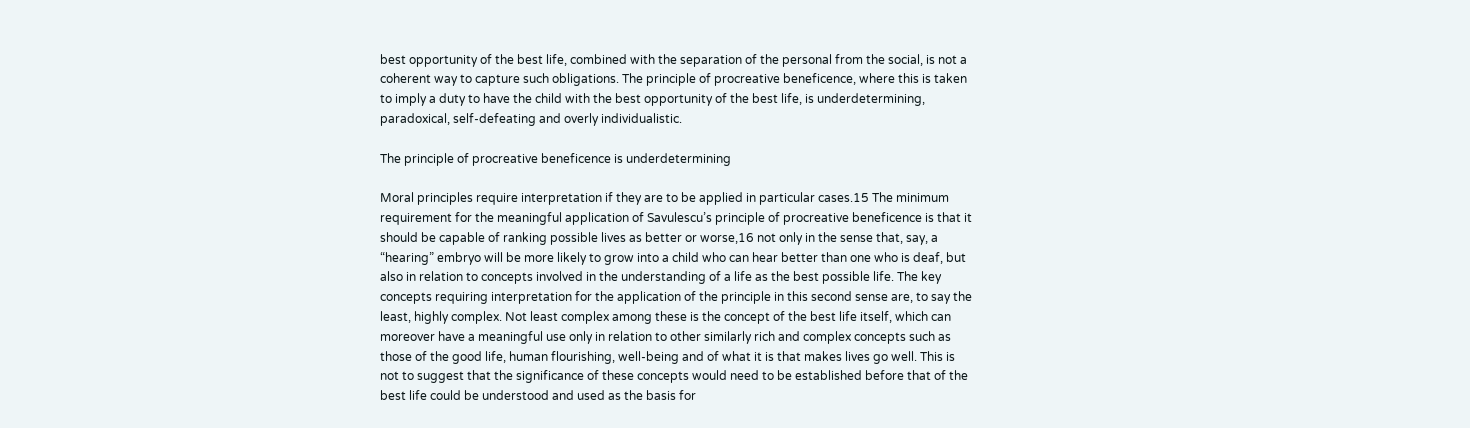best opportunity of the best life, combined with the separation of the personal from the social, is not a coherent way to capture such obligations. The principle of procreative beneficence, where this is taken to imply a duty to have the child with the best opportunity of the best life, is underdetermining, paradoxical, self-defeating and overly individualistic.

The principle of procreative beneficence is underdetermining

Moral principles require interpretation if they are to be applied in particular cases.15 The minimum requirement for the meaningful application of Savulescu’s principle of procreative beneficence is that it should be capable of ranking possible lives as better or worse,16 not only in the sense that, say, a “hearing” embryo will be more likely to grow into a child who can hear better than one who is deaf, but also in relation to concepts involved in the understanding of a life as the best possible life. The key concepts requiring interpretation for the application of the principle in this second sense are, to say the least, highly complex. Not least complex among these is the concept of the best life itself, which can moreover have a meaningful use only in relation to other similarly rich and complex concepts such as those of the good life, human flourishing, well-being and of what it is that makes lives go well. This is not to suggest that the significance of these concepts would need to be established before that of the best life could be understood and used as the basis for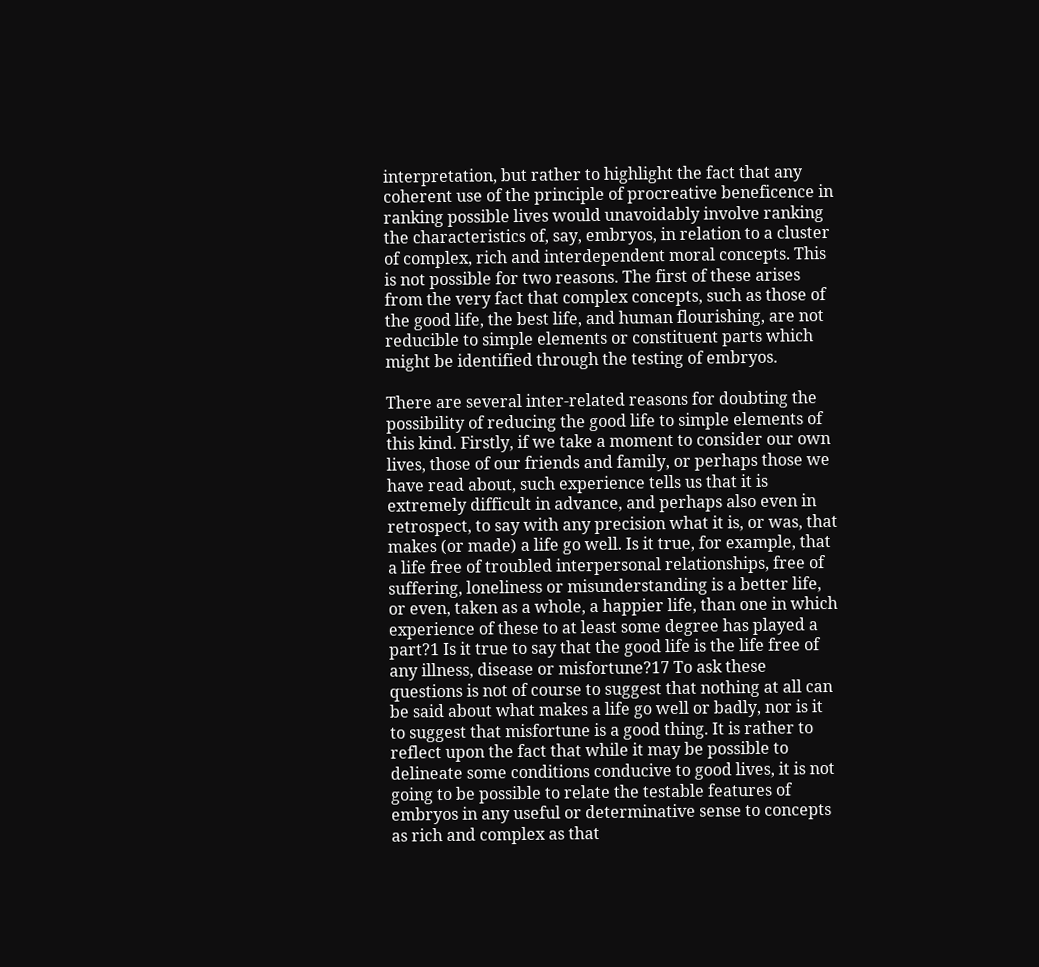interpretation, but rather to highlight the fact that any coherent use of the principle of procreative beneficence in ranking possible lives would unavoidably involve ranking the characteristics of, say, embryos, in relation to a cluster of complex, rich and interdependent moral concepts. This is not possible for two reasons. The first of these arises from the very fact that complex concepts, such as those of the good life, the best life, and human flourishing, are not reducible to simple elements or constituent parts which might be identified through the testing of embryos.

There are several inter-related reasons for doubting the possibility of reducing the good life to simple elements of this kind. Firstly, if we take a moment to consider our own lives, those of our friends and family, or perhaps those we have read about, such experience tells us that it is extremely difficult in advance, and perhaps also even in retrospect, to say with any precision what it is, or was, that makes (or made) a life go well. Is it true, for example, that a life free of troubled interpersonal relationships, free of suffering, loneliness or misunderstanding is a better life, or even, taken as a whole, a happier life, than one in which experience of these to at least some degree has played a part?1 Is it true to say that the good life is the life free of any illness, disease or misfortune?17 To ask these questions is not of course to suggest that nothing at all can be said about what makes a life go well or badly, nor is it to suggest that misfortune is a good thing. It is rather to reflect upon the fact that while it may be possible to delineate some conditions conducive to good lives, it is not going to be possible to relate the testable features of embryos in any useful or determinative sense to concepts as rich and complex as that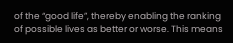of the “good life”, thereby enabling the ranking of possible lives as better or worse. This means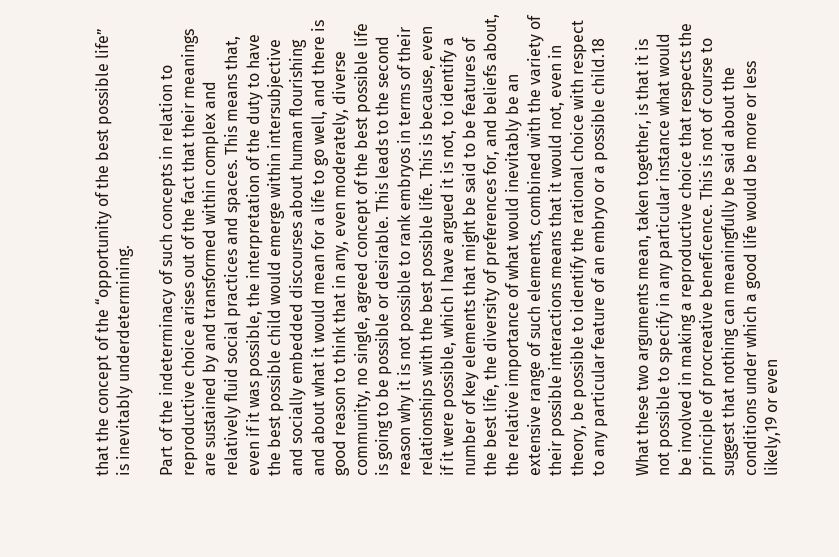that the concept of the “opportunity of the best possible life” is inevitably underdetermining.

Part of the indeterminacy of such concepts in relation to reproductive choice arises out of the fact that their meanings are sustained by and transformed within complex and relatively fluid social practices and spaces. This means that, even if it was possible, the interpretation of the duty to have the best possible child would emerge within intersubjective and socially embedded discourses about human flourishing and about what it would mean for a life to go well, and there is good reason to think that in any, even moderately, diverse community, no single, agreed concept of the best possible life is going to be possible or desirable. This leads to the second reason why it is not possible to rank embryos in terms of their relationships with the best possible life. This is because, even if it were possible, which I have argued it is not, to identify a number of key elements that might be said to be features of the best life, the diversity of preferences for, and beliefs about, the relative importance of what would inevitably be an extensive range of such elements, combined with the variety of their possible interactions means that it would not, even in theory, be possible to identify the rational choice with respect to any particular feature of an embryo or a possible child.18

What these two arguments mean, taken together, is that it is not possible to specify in any particular instance what would be involved in making a reproductive choice that respects the principle of procreative beneficence. This is not of course to suggest that nothing can meaningfully be said about the conditions under which a good life would be more or less likely,19 or even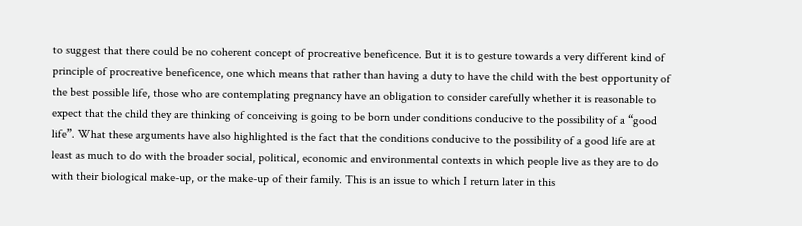to suggest that there could be no coherent concept of procreative beneficence. But it is to gesture towards a very different kind of principle of procreative beneficence, one which means that rather than having a duty to have the child with the best opportunity of the best possible life, those who are contemplating pregnancy have an obligation to consider carefully whether it is reasonable to expect that the child they are thinking of conceiving is going to be born under conditions conducive to the possibility of a “good life”. What these arguments have also highlighted is the fact that the conditions conducive to the possibility of a good life are at least as much to do with the broader social, political, economic and environmental contexts in which people live as they are to do with their biological make-up, or the make-up of their family. This is an issue to which I return later in this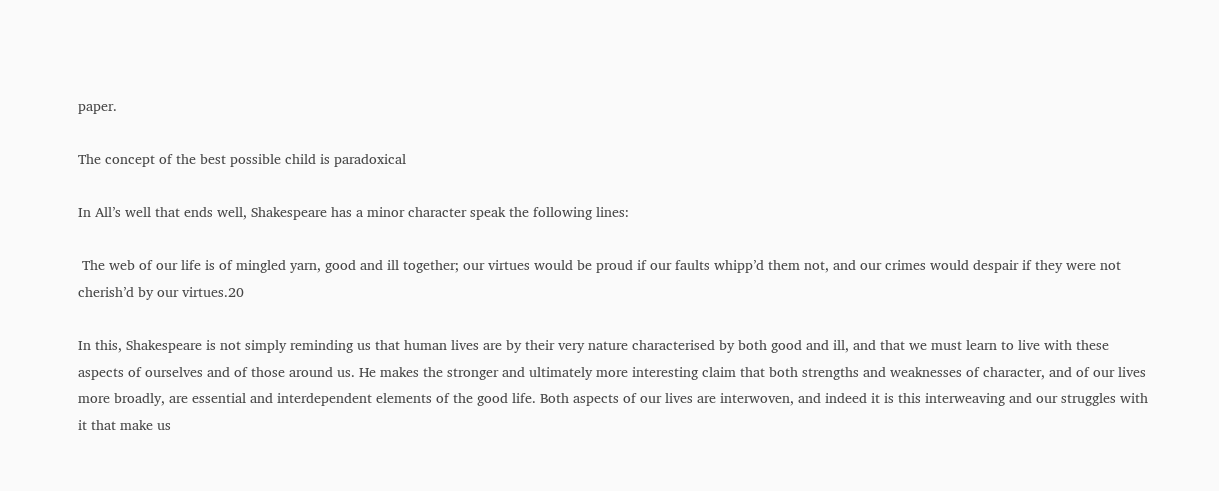paper.

The concept of the best possible child is paradoxical

In All’s well that ends well, Shakespeare has a minor character speak the following lines:

 The web of our life is of mingled yarn, good and ill together; our virtues would be proud if our faults whipp’d them not, and our crimes would despair if they were not cherish’d by our virtues.20

In this, Shakespeare is not simply reminding us that human lives are by their very nature characterised by both good and ill, and that we must learn to live with these aspects of ourselves and of those around us. He makes the stronger and ultimately more interesting claim that both strengths and weaknesses of character, and of our lives more broadly, are essential and interdependent elements of the good life. Both aspects of our lives are interwoven, and indeed it is this interweaving and our struggles with it that make us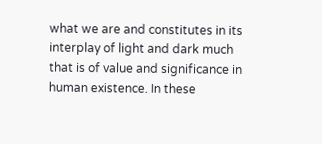what we are and constitutes in its interplay of light and dark much that is of value and significance in human existence. In these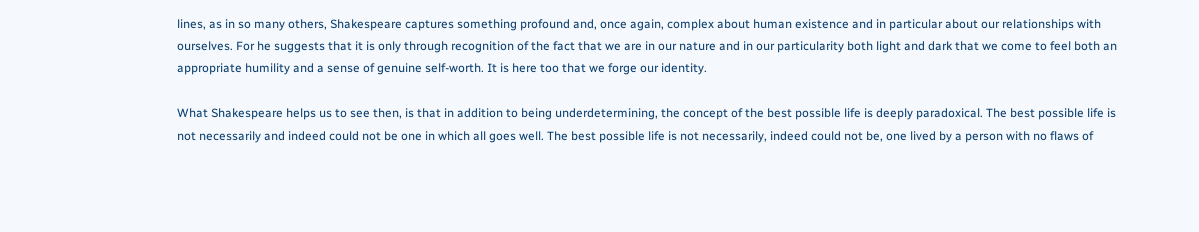lines, as in so many others, Shakespeare captures something profound and, once again, complex about human existence and in particular about our relationships with ourselves. For he suggests that it is only through recognition of the fact that we are in our nature and in our particularity both light and dark that we come to feel both an appropriate humility and a sense of genuine self-worth. It is here too that we forge our identity.

What Shakespeare helps us to see then, is that in addition to being underdetermining, the concept of the best possible life is deeply paradoxical. The best possible life is not necessarily and indeed could not be one in which all goes well. The best possible life is not necessarily, indeed could not be, one lived by a person with no flaws of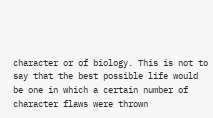character or of biology. This is not to say that the best possible life would be one in which a certain number of character flaws were thrown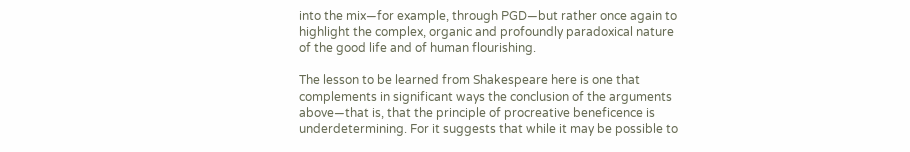into the mix—for example, through PGD—but rather once again to highlight the complex, organic and profoundly paradoxical nature of the good life and of human flourishing.

The lesson to be learned from Shakespeare here is one that complements in significant ways the conclusion of the arguments above—that is, that the principle of procreative beneficence is underdetermining. For it suggests that while it may be possible to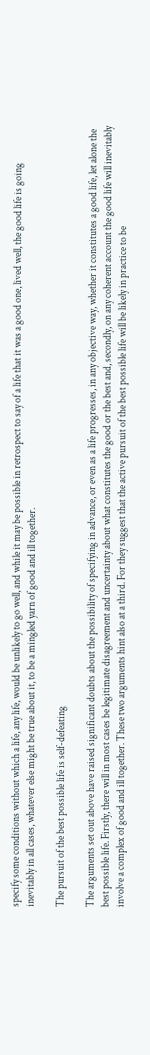specify some conditions without which a life, any life, would be unlikely to go well, and while it may be possible in retrospect to say of a life that it was a good one, lived well, the good life is going inevitably in all cases, whatever else might be true about it, to be a mingled yarn of good and ill together.

The pursuit of the best possible life is self-defeating

The arguments set out above have raised significant doubts about the possibility of specifying in advance, or even as a life progresses, in any objective way, whether it constitutes a good life, let alone the best possible life. Firstly, there will in most cases be legitimate disagreement and uncertainty about what constitutes the good or the best and, secondly, on any coherent account the good life will inevitably involve a complex of good and ill together. These two arguments hint also at a third. For they suggest that the active pursuit of the best possible life will be likely in practice to be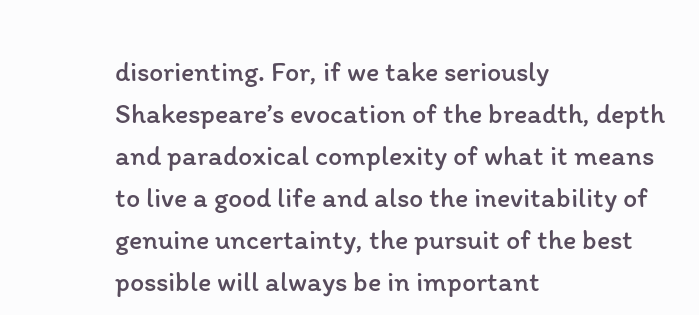disorienting. For, if we take seriously Shakespeare’s evocation of the breadth, depth and paradoxical complexity of what it means to live a good life and also the inevitability of genuine uncertainty, the pursuit of the best possible will always be in important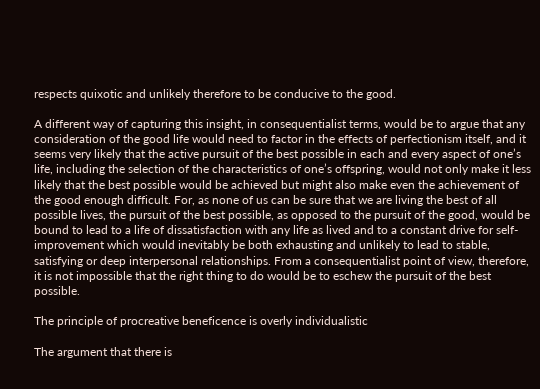respects quixotic and unlikely therefore to be conducive to the good.

A different way of capturing this insight, in consequentialist terms, would be to argue that any consideration of the good life would need to factor in the effects of perfectionism itself, and it seems very likely that the active pursuit of the best possible in each and every aspect of one’s life, including the selection of the characteristics of one’s offspring, would not only make it less likely that the best possible would be achieved but might also make even the achievement of the good enough difficult. For, as none of us can be sure that we are living the best of all possible lives, the pursuit of the best possible, as opposed to the pursuit of the good, would be bound to lead to a life of dissatisfaction with any life as lived and to a constant drive for self-improvement which would inevitably be both exhausting and unlikely to lead to stable, satisfying or deep interpersonal relationships. From a consequentialist point of view, therefore, it is not impossible that the right thing to do would be to eschew the pursuit of the best possible.

The principle of procreative beneficence is overly individualistic

The argument that there is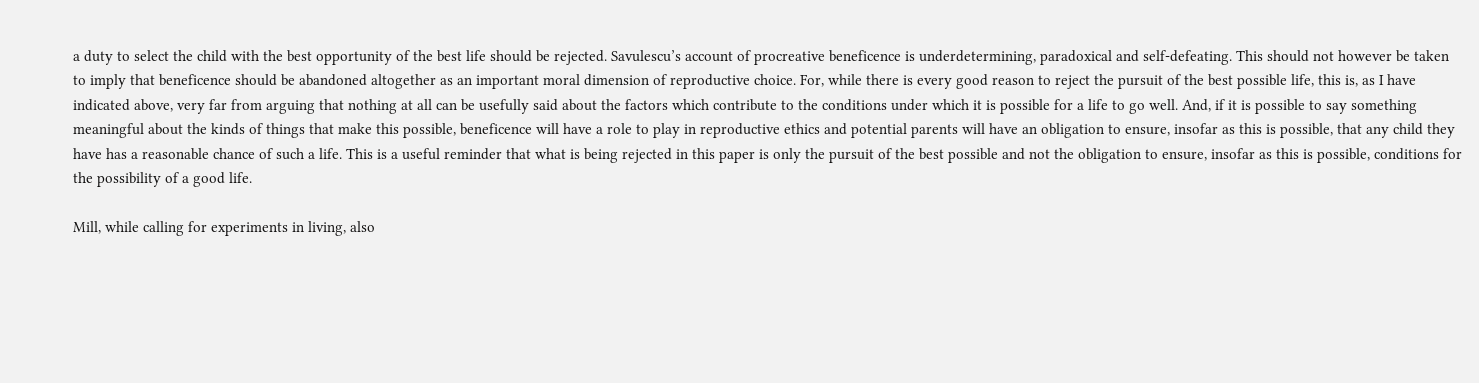a duty to select the child with the best opportunity of the best life should be rejected. Savulescu’s account of procreative beneficence is underdetermining, paradoxical and self-defeating. This should not however be taken to imply that beneficence should be abandoned altogether as an important moral dimension of reproductive choice. For, while there is every good reason to reject the pursuit of the best possible life, this is, as I have indicated above, very far from arguing that nothing at all can be usefully said about the factors which contribute to the conditions under which it is possible for a life to go well. And, if it is possible to say something meaningful about the kinds of things that make this possible, beneficence will have a role to play in reproductive ethics and potential parents will have an obligation to ensure, insofar as this is possible, that any child they have has a reasonable chance of such a life. This is a useful reminder that what is being rejected in this paper is only the pursuit of the best possible and not the obligation to ensure, insofar as this is possible, conditions for the possibility of a good life.

Mill, while calling for experiments in living, also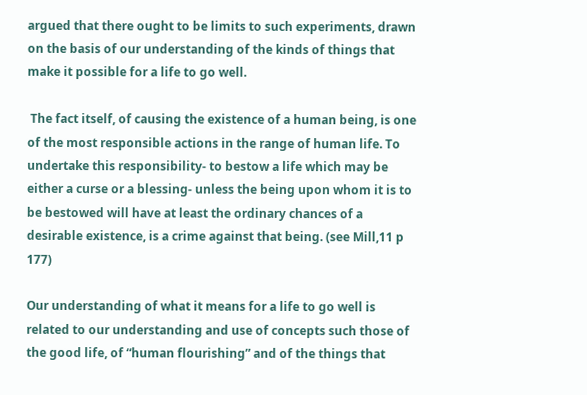argued that there ought to be limits to such experiments, drawn on the basis of our understanding of the kinds of things that make it possible for a life to go well.

 The fact itself, of causing the existence of a human being, is one of the most responsible actions in the range of human life. To undertake this responsibility- to bestow a life which may be either a curse or a blessing- unless the being upon whom it is to be bestowed will have at least the ordinary chances of a desirable existence, is a crime against that being. (see Mill,11 p 177)

Our understanding of what it means for a life to go well is related to our understanding and use of concepts such those of the good life, of “human flourishing” and of the things that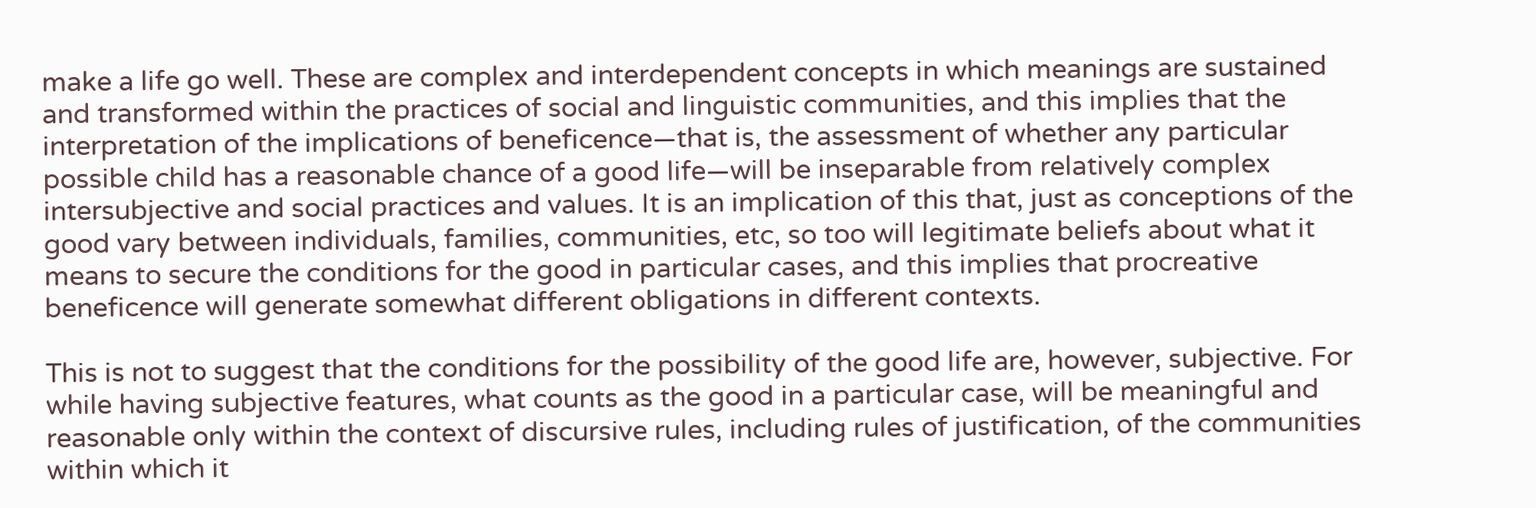make a life go well. These are complex and interdependent concepts in which meanings are sustained and transformed within the practices of social and linguistic communities, and this implies that the interpretation of the implications of beneficence—that is, the assessment of whether any particular possible child has a reasonable chance of a good life—will be inseparable from relatively complex intersubjective and social practices and values. It is an implication of this that, just as conceptions of the good vary between individuals, families, communities, etc, so too will legitimate beliefs about what it means to secure the conditions for the good in particular cases, and this implies that procreative beneficence will generate somewhat different obligations in different contexts.

This is not to suggest that the conditions for the possibility of the good life are, however, subjective. For while having subjective features, what counts as the good in a particular case, will be meaningful and reasonable only within the context of discursive rules, including rules of justification, of the communities within which it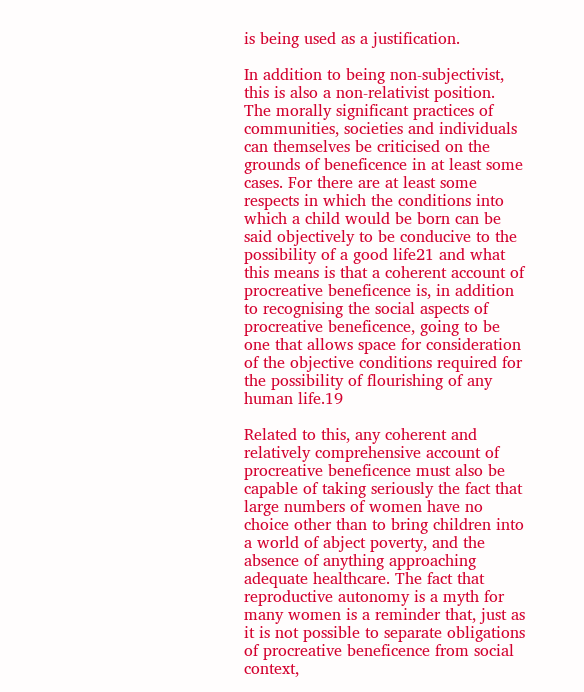is being used as a justification.

In addition to being non-subjectivist, this is also a non-relativist position. The morally significant practices of communities, societies and individuals can themselves be criticised on the grounds of beneficence in at least some cases. For there are at least some respects in which the conditions into which a child would be born can be said objectively to be conducive to the possibility of a good life21 and what this means is that a coherent account of procreative beneficence is, in addition to recognising the social aspects of procreative beneficence, going to be one that allows space for consideration of the objective conditions required for the possibility of flourishing of any human life.19

Related to this, any coherent and relatively comprehensive account of procreative beneficence must also be capable of taking seriously the fact that large numbers of women have no choice other than to bring children into a world of abject poverty, and the absence of anything approaching adequate healthcare. The fact that reproductive autonomy is a myth for many women is a reminder that, just as it is not possible to separate obligations of procreative beneficence from social context,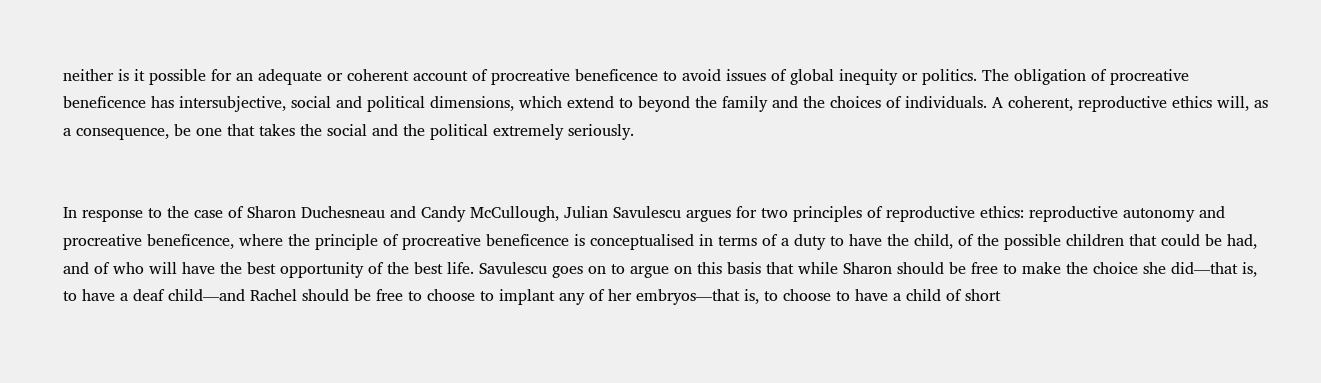neither is it possible for an adequate or coherent account of procreative beneficence to avoid issues of global inequity or politics. The obligation of procreative beneficence has intersubjective, social and political dimensions, which extend to beyond the family and the choices of individuals. A coherent, reproductive ethics will, as a consequence, be one that takes the social and the political extremely seriously.


In response to the case of Sharon Duchesneau and Candy McCullough, Julian Savulescu argues for two principles of reproductive ethics: reproductive autonomy and procreative beneficence, where the principle of procreative beneficence is conceptualised in terms of a duty to have the child, of the possible children that could be had, and of who will have the best opportunity of the best life. Savulescu goes on to argue on this basis that while Sharon should be free to make the choice she did—that is, to have a deaf child—and Rachel should be free to choose to implant any of her embryos—that is, to choose to have a child of short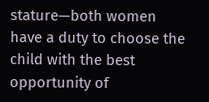stature—both women have a duty to choose the child with the best opportunity of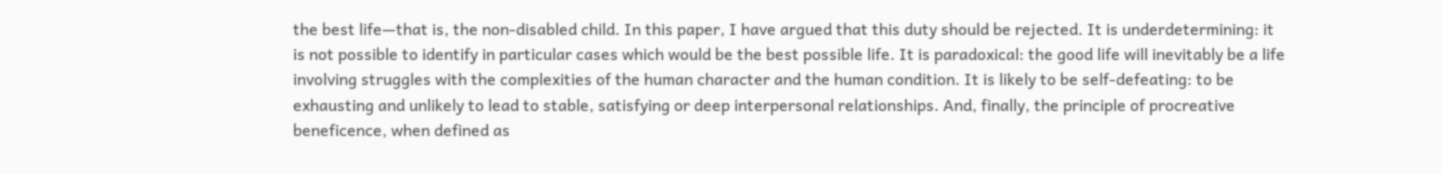the best life—that is, the non-disabled child. In this paper, I have argued that this duty should be rejected. It is underdetermining: it is not possible to identify in particular cases which would be the best possible life. It is paradoxical: the good life will inevitably be a life involving struggles with the complexities of the human character and the human condition. It is likely to be self-defeating: to be exhausting and unlikely to lead to stable, satisfying or deep interpersonal relationships. And, finally, the principle of procreative beneficence, when defined as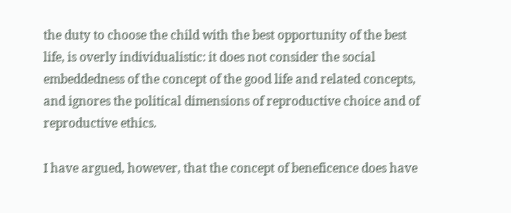the duty to choose the child with the best opportunity of the best life, is overly individualistic: it does not consider the social embeddedness of the concept of the good life and related concepts, and ignores the political dimensions of reproductive choice and of reproductive ethics.

I have argued, however, that the concept of beneficence does have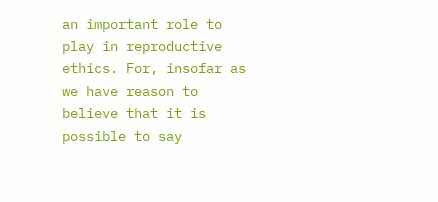an important role to play in reproductive ethics. For, insofar as we have reason to believe that it is possible to say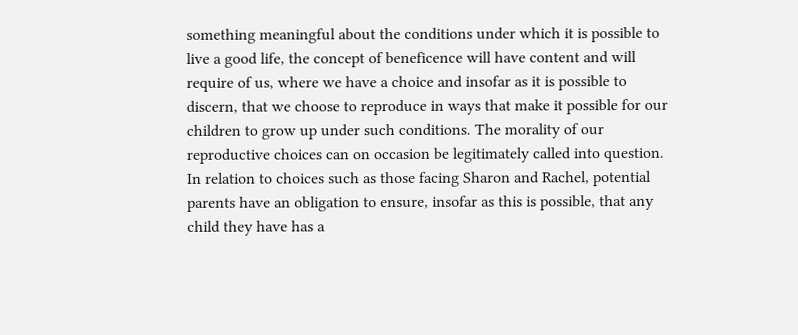something meaningful about the conditions under which it is possible to live a good life, the concept of beneficence will have content and will require of us, where we have a choice and insofar as it is possible to discern, that we choose to reproduce in ways that make it possible for our children to grow up under such conditions. The morality of our reproductive choices can on occasion be legitimately called into question. In relation to choices such as those facing Sharon and Rachel, potential parents have an obligation to ensure, insofar as this is possible, that any child they have has a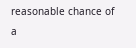reasonable chance of a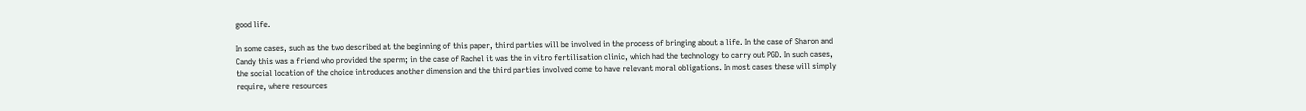good life.

In some cases, such as the two described at the beginning of this paper, third parties will be involved in the process of bringing about a life. In the case of Sharon and Candy this was a friend who provided the sperm; in the case of Rachel it was the in vitro fertilisation clinic, which had the technology to carry out PGD. In such cases, the social location of the choice introduces another dimension and the third parties involved come to have relevant moral obligations. In most cases these will simply require, where resources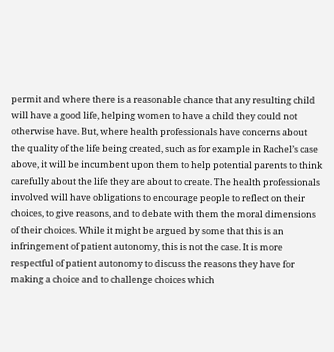permit and where there is a reasonable chance that any resulting child will have a good life, helping women to have a child they could not otherwise have. But, where health professionals have concerns about the quality of the life being created, such as for example in Rachel’s case above, it will be incumbent upon them to help potential parents to think carefully about the life they are about to create. The health professionals involved will have obligations to encourage people to reflect on their choices, to give reasons, and to debate with them the moral dimensions of their choices. While it might be argued by some that this is an infringement of patient autonomy, this is not the case. It is more respectful of patient autonomy to discuss the reasons they have for making a choice and to challenge choices which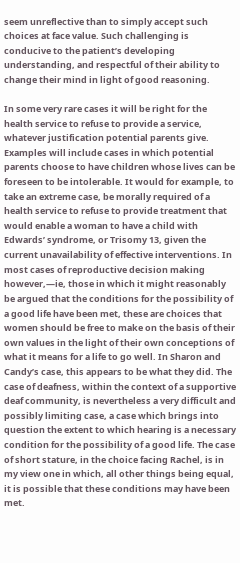seem unreflective than to simply accept such choices at face value. Such challenging is conducive to the patient’s developing understanding, and respectful of their ability to change their mind in light of good reasoning.

In some very rare cases it will be right for the health service to refuse to provide a service, whatever justification potential parents give. Examples will include cases in which potential parents choose to have children whose lives can be foreseen to be intolerable. It would for example, to take an extreme case, be morally required of a health service to refuse to provide treatment that would enable a woman to have a child with Edwards’ syndrome, or Trisomy 13, given the current unavailability of effective interventions. In most cases of reproductive decision making however,—ie, those in which it might reasonably be argued that the conditions for the possibility of a good life have been met, these are choices that women should be free to make on the basis of their own values in the light of their own conceptions of what it means for a life to go well. In Sharon and Candy’s case, this appears to be what they did. The case of deafness, within the context of a supportive deaf community, is nevertheless a very difficult and possibly limiting case, a case which brings into question the extent to which hearing is a necessary condition for the possibility of a good life. The case of short stature, in the choice facing Rachel, is in my view one in which, all other things being equal, it is possible that these conditions may have been met.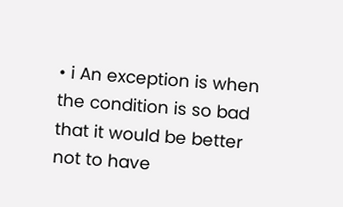• i An exception is when the condition is so bad that it would be better not to have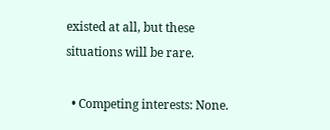existed at all, but these situations will be rare.

  • Competing interests: None.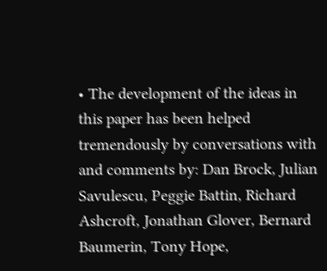• The development of the ideas in this paper has been helped tremendously by conversations with and comments by: Dan Brock, Julian Savulescu, Peggie Battin, Richard Ashcroft, Jonathan Glover, Bernard Baumerin, Tony Hope,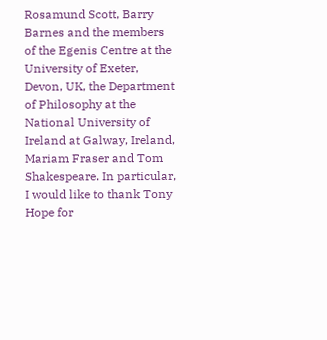Rosamund Scott, Barry Barnes and the members of the Egenis Centre at the University of Exeter, Devon, UK, the Department of Philosophy at the National University of Ireland at Galway, Ireland, Mariam Fraser and Tom Shakespeare. In particular, I would like to thank Tony Hope for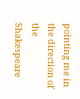pointing me in the direction of the Shakespeare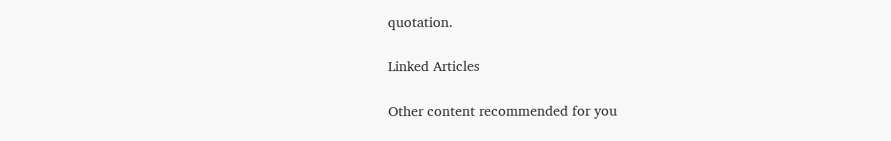quotation.

Linked Articles

Other content recommended for you